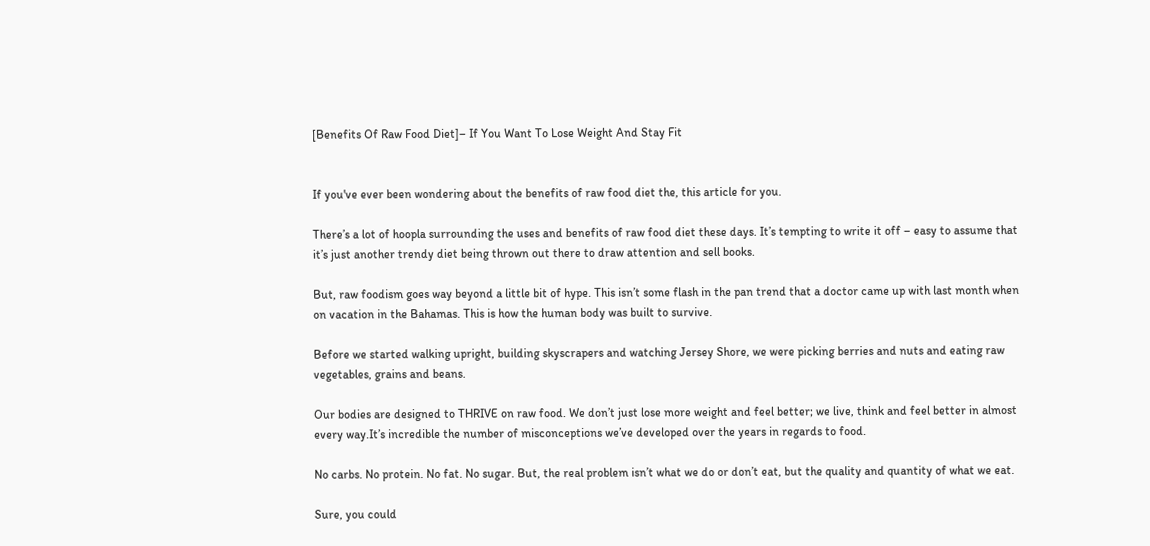[Benefits Of Raw Food Diet]– If You Want To Lose Weight And Stay Fit


If you've ever been wondering about the benefits of raw food diet the, this article for you.

There’s a lot of hoopla surrounding the uses and benefits of raw food diet these days. It’s tempting to write it off – easy to assume that it’s just another trendy diet being thrown out there to draw attention and sell books.

But, raw foodism goes way beyond a little bit of hype. This isn’t some flash in the pan trend that a doctor came up with last month when on vacation in the Bahamas. This is how the human body was built to survive.

Before we started walking upright, building skyscrapers and watching Jersey Shore, we were picking berries and nuts and eating raw vegetables, grains and beans.

Our bodies are designed to THRIVE on raw food. We don’t just lose more weight and feel better; we live, think and feel better in almost every way.It’s incredible the number of misconceptions we’ve developed over the years in regards to food.

No carbs. No protein. No fat. No sugar. But, the real problem isn’t what we do or don’t eat, but the quality and quantity of what we eat.

Sure, you could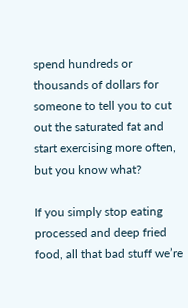spend hundreds or thousands of dollars for someone to tell you to cut out the saturated fat and start exercising more often, but you know what?

If you simply stop eating processed and deep fried food, all that bad stuff we’re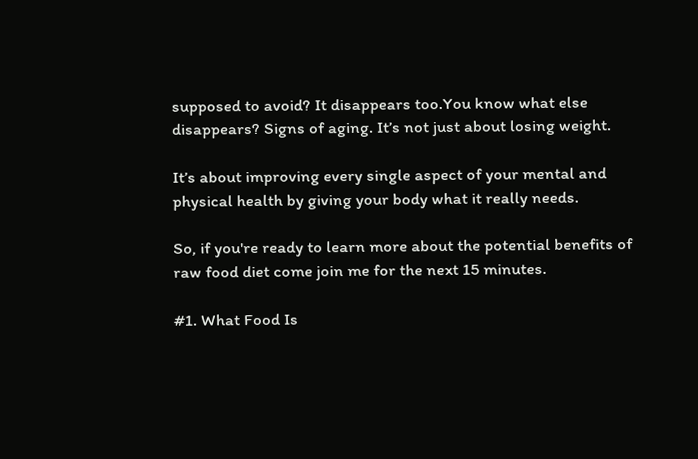supposed to avoid? It disappears too.You know what else disappears? Signs of aging. It’s not just about losing weight.

It’s about improving every single aspect of your mental and physical health by giving your body what it really needs.

So, if you're ready to learn more about the potential benefits of raw food diet come join me for the next 15 minutes.

#1. What Food Is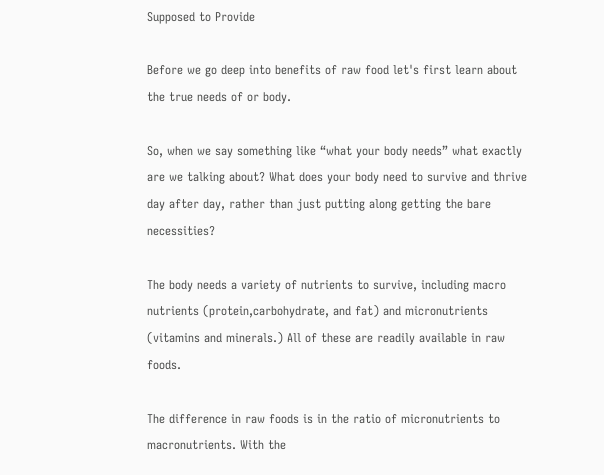Supposed to Provide

Before we go deep into benefits of raw food let's first learn about the true needs of or body.

So, when we say something like “what your body needs” what exactly are we talking about? What does your body need to survive and thrive day after day, rather than just putting along getting the bare necessities?

The body needs a variety of nutrients to survive, including macro nutrients (protein,carbohydrate, and fat) and micronutrients (vitamins and minerals.) All of these are readily available in raw foods.

The difference in raw foods is in the ratio of micronutrients to macronutrients. With the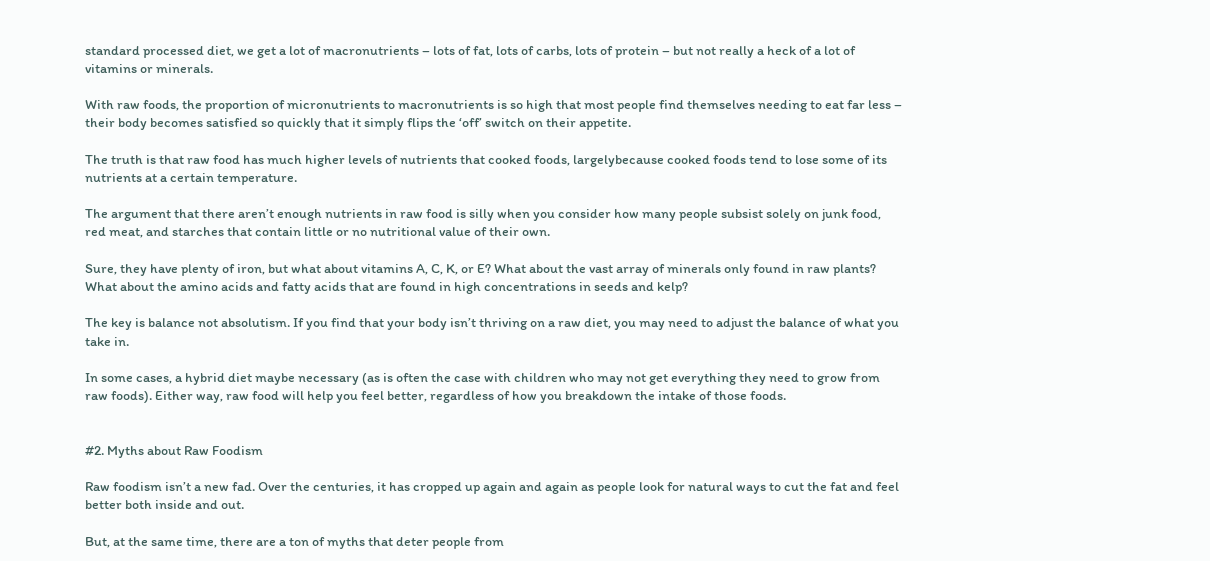standard processed diet, we get a lot of macronutrients – lots of fat, lots of carbs, lots of protein – but not really a heck of a lot of vitamins or minerals.

With raw foods, the proportion of micronutrients to macronutrients is so high that most people find themselves needing to eat far less – their body becomes satisfied so quickly that it simply flips the ‘off’ switch on their appetite.

The truth is that raw food has much higher levels of nutrients that cooked foods, largelybecause cooked foods tend to lose some of its nutrients at a certain temperature.

The argument that there aren’t enough nutrients in raw food is silly when you consider how many people subsist solely on junk food, red meat, and starches that contain little or no nutritional value of their own.

Sure, they have plenty of iron, but what about vitamins A, C, K, or E? What about the vast array of minerals only found in raw plants? What about the amino acids and fatty acids that are found in high concentrations in seeds and kelp?

The key is balance not absolutism. If you find that your body isn’t thriving on a raw diet, you may need to adjust the balance of what you take in.

In some cases, a hybrid diet maybe necessary (as is often the case with children who may not get everything they need to grow from raw foods). Either way, raw food will help you feel better, regardless of how you breakdown the intake of those foods.


#2. Myths about Raw Foodism

Raw foodism isn’t a new fad. Over the centuries, it has cropped up again and again as people look for natural ways to cut the fat and feel better both inside and out.

But, at the same time, there are a ton of myths that deter people from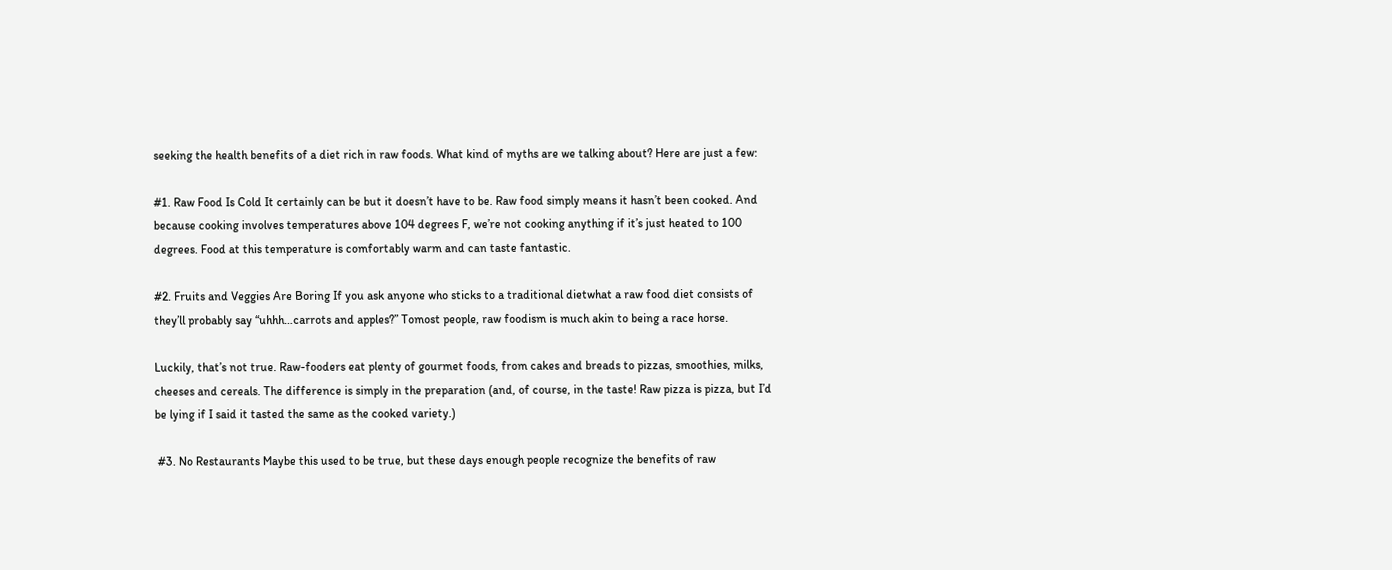seeking the health benefits of a diet rich in raw foods. What kind of myths are we talking about? Here are just a few:

#1. Raw Food Is Cold It certainly can be but it doesn’t have to be. Raw food simply means it hasn’t been cooked. And because cooking involves temperatures above 104 degrees F, we’re not cooking anything if it’s just heated to 100 degrees. Food at this temperature is comfortably warm and can taste fantastic.

#2. Fruits and Veggies Are Boring If you ask anyone who sticks to a traditional dietwhat a raw food diet consists of they’ll probably say “uhhh…carrots and apples?” Tomost people, raw foodism is much akin to being a race horse.

Luckily, that’s not true. Raw-fooders eat plenty of gourmet foods, from cakes and breads to pizzas, smoothies, milks, cheeses and cereals. The difference is simply in the preparation (and, of course, in the taste! Raw pizza is pizza, but I’d be lying if I said it tasted the same as the cooked variety.)

 #3. No Restaurants Maybe this used to be true, but these days enough people recognize the benefits of raw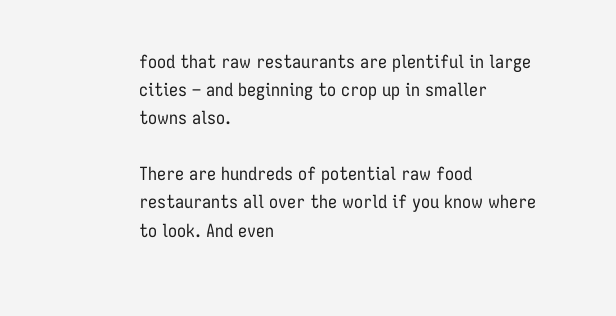food that raw restaurants are plentiful in large cities – and beginning to crop up in smaller towns also.

There are hundreds of potential raw food restaurants all over the world if you know where to look. And even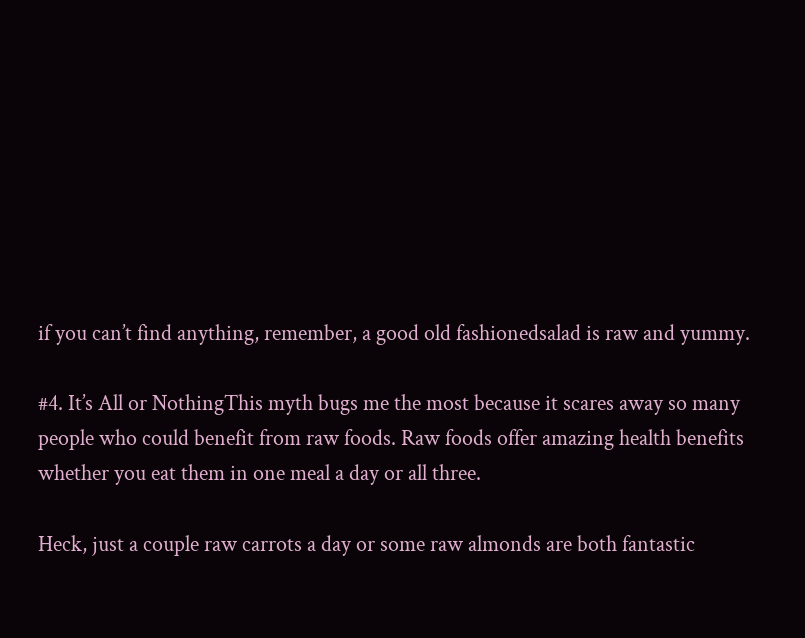if you can’t find anything, remember, a good old fashionedsalad is raw and yummy.

#4. It’s All or NothingThis myth bugs me the most because it scares away so many people who could benefit from raw foods. Raw foods offer amazing health benefits whether you eat them in one meal a day or all three.

Heck, just a couple raw carrots a day or some raw almonds are both fantastic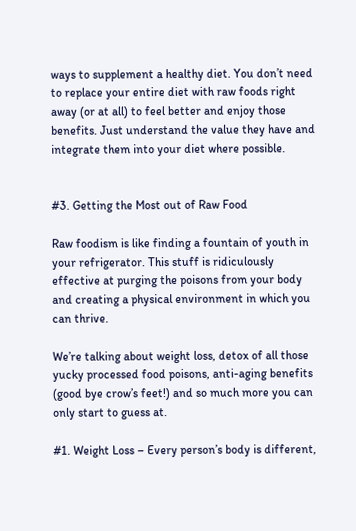ways to supplement a healthy diet. You don’t need to replace your entire diet with raw foods right away (or at all) to feel better and enjoy those benefits. Just understand the value they have and integrate them into your diet where possible.


#3. Getting the Most out of Raw Food

Raw foodism is like finding a fountain of youth in your refrigerator. This stuff is ridiculously effective at purging the poisons from your body and creating a physical environment in which you can thrive.

We’re talking about weight loss, detox of all those yucky processed food poisons, anti-aging benefits (good bye crow’s feet!) and so much more you can only start to guess at.

#1. Weight Loss – Every person’s body is different,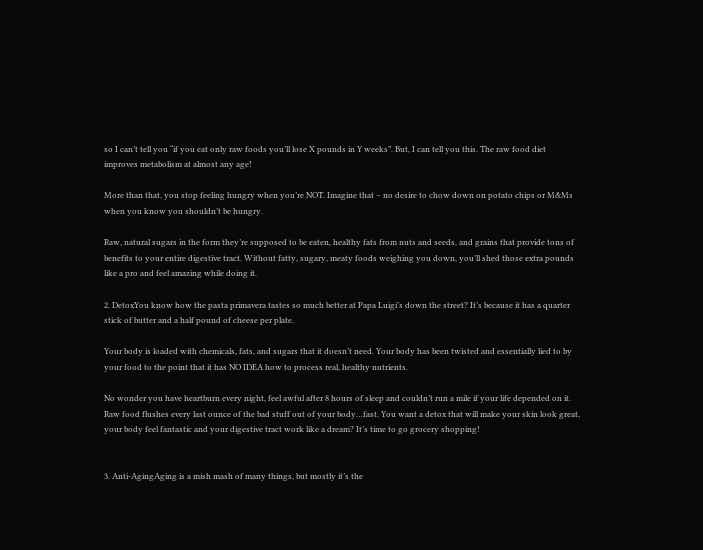so I can’t tell you “if you eat only raw foods you’ll lose X pounds in Y weeks”. But, I can tell you this. The raw food diet improves metabolism at almost any age!

More than that, you stop feeling hungry when you’re NOT. Imagine that – no desire to chow down on potato chips or M&Ms when you know you shouldn’t be hungry.

Raw, natural sugars in the form they’re supposed to be eaten, healthy fats from nuts and seeds, and grains that provide tons of benefits to your entire digestive tract. Without fatty, sugary, meaty foods weighing you down, you’ll shed those extra pounds like a pro and feel amazing while doing it.

2. DetoxYou know how the pasta primavera tastes so much better at Papa Luigi’s down the street? It’s because it has a quarter stick of butter and a half pound of cheese per plate.

Your body is loaded with chemicals, fats, and sugars that it doesn’t need. Your body has been twisted and essentially lied to by your food to the point that it has NO IDEA how to process real, healthy nutrients.

No wonder you have heartburn every night, feel awful after 8 hours of sleep and couldn’t run a mile if your life depended on it. Raw food flushes every last ounce of the bad stuff out of your body…fast. You want a detox that will make your skin look great, your body feel fantastic and your digestive tract work like a dream? It’s time to go grocery shopping!


3. Anti-AgingAging is a mish mash of many things, but mostly it’s the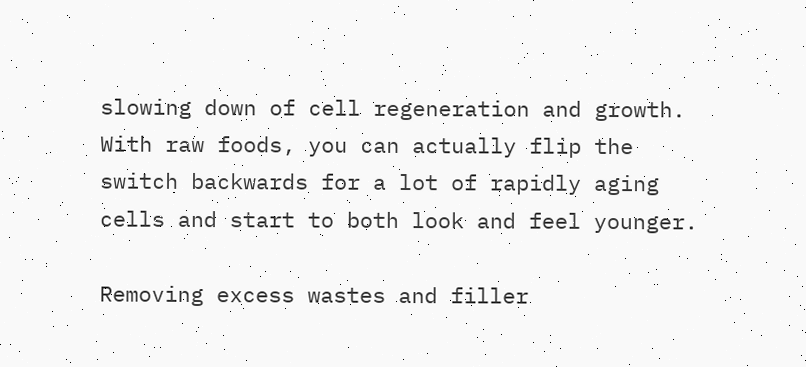slowing down of cell regeneration and growth. With raw foods, you can actually flip the switch backwards for a lot of rapidly aging cells and start to both look and feel younger.

Removing excess wastes and filler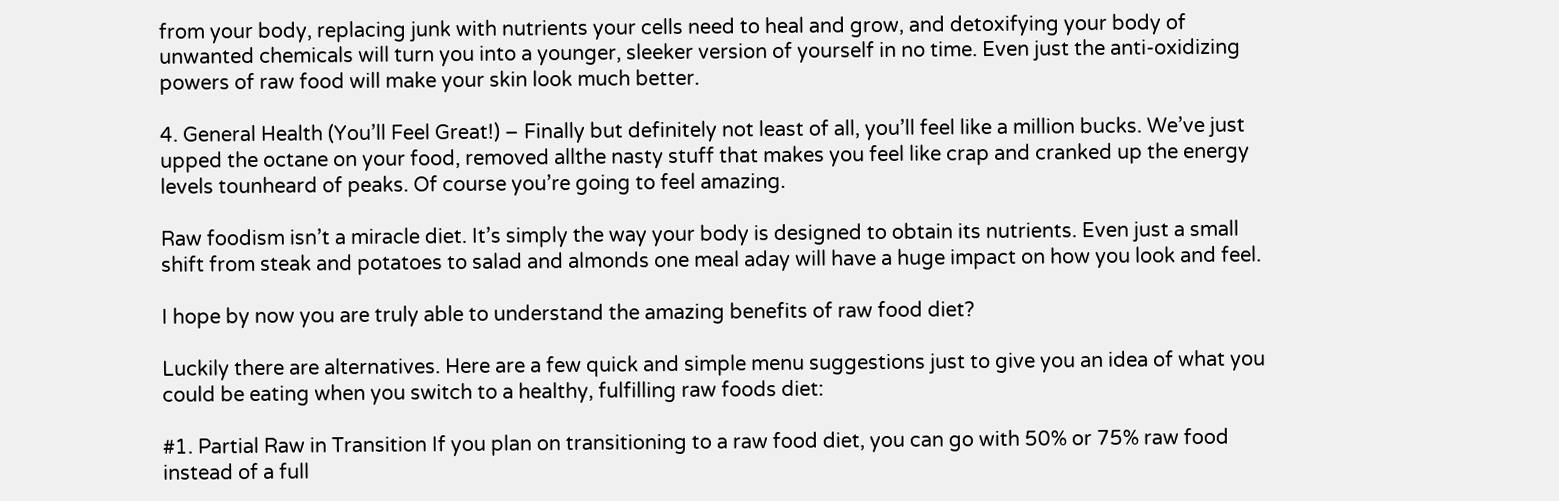from your body, replacing junk with nutrients your cells need to heal and grow, and detoxifying your body of unwanted chemicals will turn you into a younger, sleeker version of yourself in no time. Even just the anti-oxidizing powers of raw food will make your skin look much better.

4. General Health (You’ll Feel Great!) – Finally but definitely not least of all, you’ll feel like a million bucks. We’ve just upped the octane on your food, removed allthe nasty stuff that makes you feel like crap and cranked up the energy levels tounheard of peaks. Of course you’re going to feel amazing.

Raw foodism isn’t a miracle diet. It’s simply the way your body is designed to obtain its nutrients. Even just a small shift from steak and potatoes to salad and almonds one meal aday will have a huge impact on how you look and feel.

I hope by now you are truly able to understand the amazing benefits of raw food diet?

Luckily there are alternatives. Here are a few quick and simple menu suggestions just to give you an idea of what you could be eating when you switch to a healthy, fulfilling raw foods diet:

#1. Partial Raw in Transition If you plan on transitioning to a raw food diet, you can go with 50% or 75% raw food instead of a full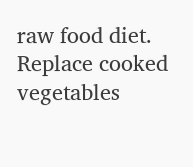raw food diet. Replace cooked vegetables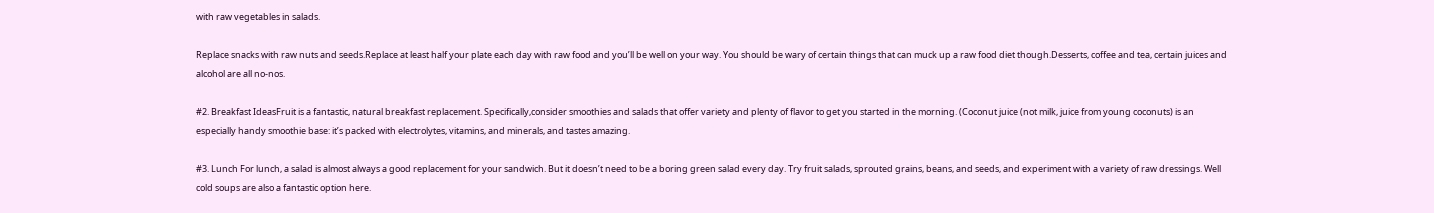with raw vegetables in salads.

Replace snacks with raw nuts and seeds.Replace at least half your plate each day with raw food and you’ll be well on your way. You should be wary of certain things that can muck up a raw food diet though.Desserts, coffee and tea, certain juices and alcohol are all no-nos.

#2. Breakfast IdeasFruit is a fantastic, natural breakfast replacement. Specifically,consider smoothies and salads that offer variety and plenty of flavor to get you started in the morning. (Coconut juice (not milk, juice from young coconuts) is an especially handy smoothie base: it’s packed with electrolytes, vitamins, and minerals, and tastes amazing.

#3. Lunch For lunch, a salad is almost always a good replacement for your sandwich. But it doesn’t need to be a boring green salad every day. Try fruit salads, sprouted grains, beans, and seeds, and experiment with a variety of raw dressings. Well cold soups are also a fantastic option here.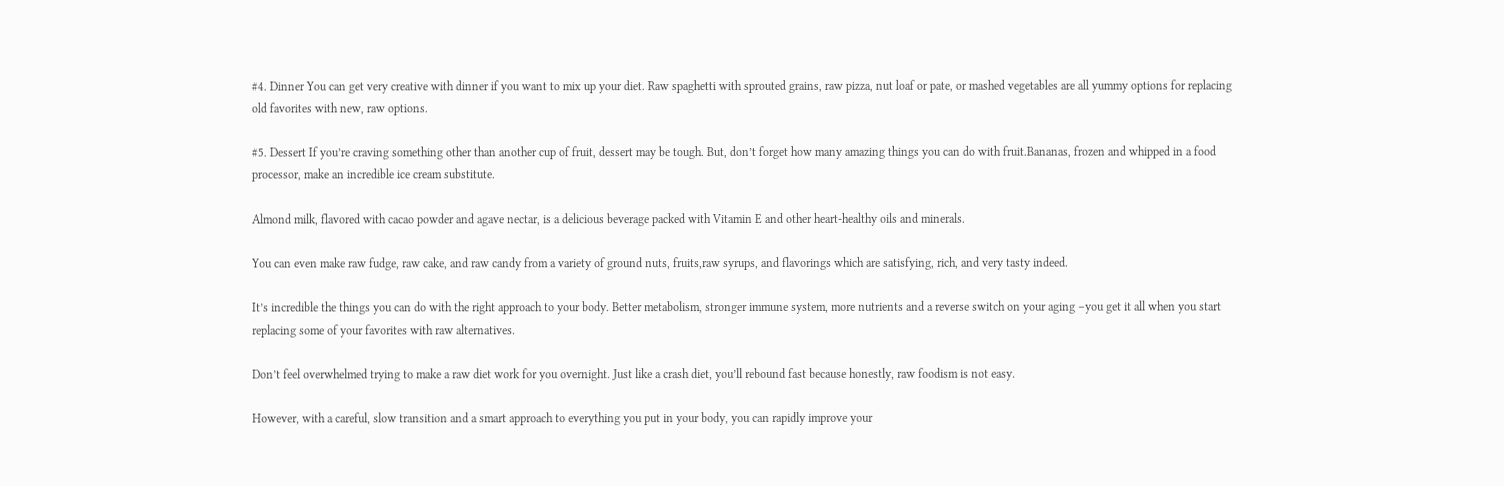#4. Dinner You can get very creative with dinner if you want to mix up your diet. Raw spaghetti with sprouted grains, raw pizza, nut loaf or pate, or mashed vegetables are all yummy options for replacing old favorites with new, raw options.

#5. Dessert If you’re craving something other than another cup of fruit, dessert may be tough. But, don’t forget how many amazing things you can do with fruit.Bananas, frozen and whipped in a food processor, make an incredible ice cream substitute.

Almond milk, flavored with cacao powder and agave nectar, is a delicious beverage packed with Vitamin E and other heart-healthy oils and minerals.

You can even make raw fudge, raw cake, and raw candy from a variety of ground nuts, fruits,raw syrups, and flavorings which are satisfying, rich, and very tasty indeed.

It’s incredible the things you can do with the right approach to your body. Better metabolism, stronger immune system, more nutrients and a reverse switch on your aging –you get it all when you start replacing some of your favorites with raw alternatives.

Don’t feel overwhelmed trying to make a raw diet work for you overnight. Just like a crash diet, you’ll rebound fast because honestly, raw foodism is not easy.

However, with a careful, slow transition and a smart approach to everything you put in your body, you can rapidly improve your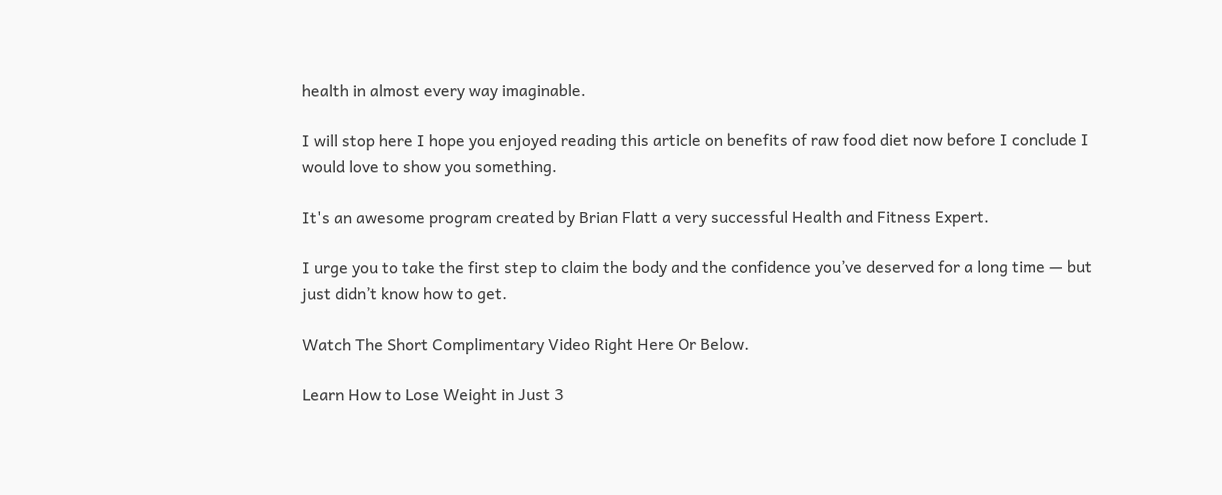health in almost every way imaginable.

I will stop here I hope you enjoyed reading this article on benefits of raw food diet now before I conclude I would love to show you something.

It's an awesome program created by Brian Flatt a very successful Health and Fitness Expert.

I urge you to take the first step to claim the body and the confidence you’ve deserved for a long time — but just didn’t know how to get.

Watch The Short Complimentary Video Right Here Or Below.

Learn How to Lose Weight in Just 3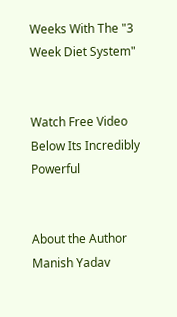Weeks With The "3 Week Diet System"


Watch Free Video Below Its Incredibly Powerful


About the Author Manish Yadav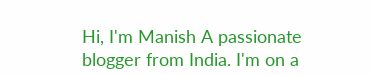Hi, I'm Manish A passionate blogger from India. I'm on a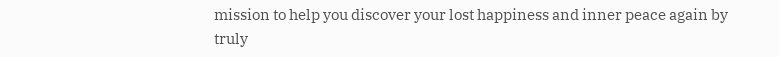mission to help you discover your lost happiness and inner peace again by truly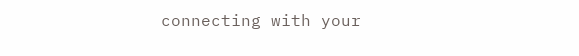connecting with your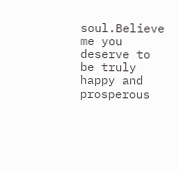soul.Believe me you deserve to be truly happy and prosperous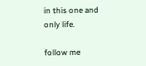in this one and only life.

follow me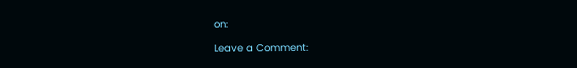on:

Leave a Comment: